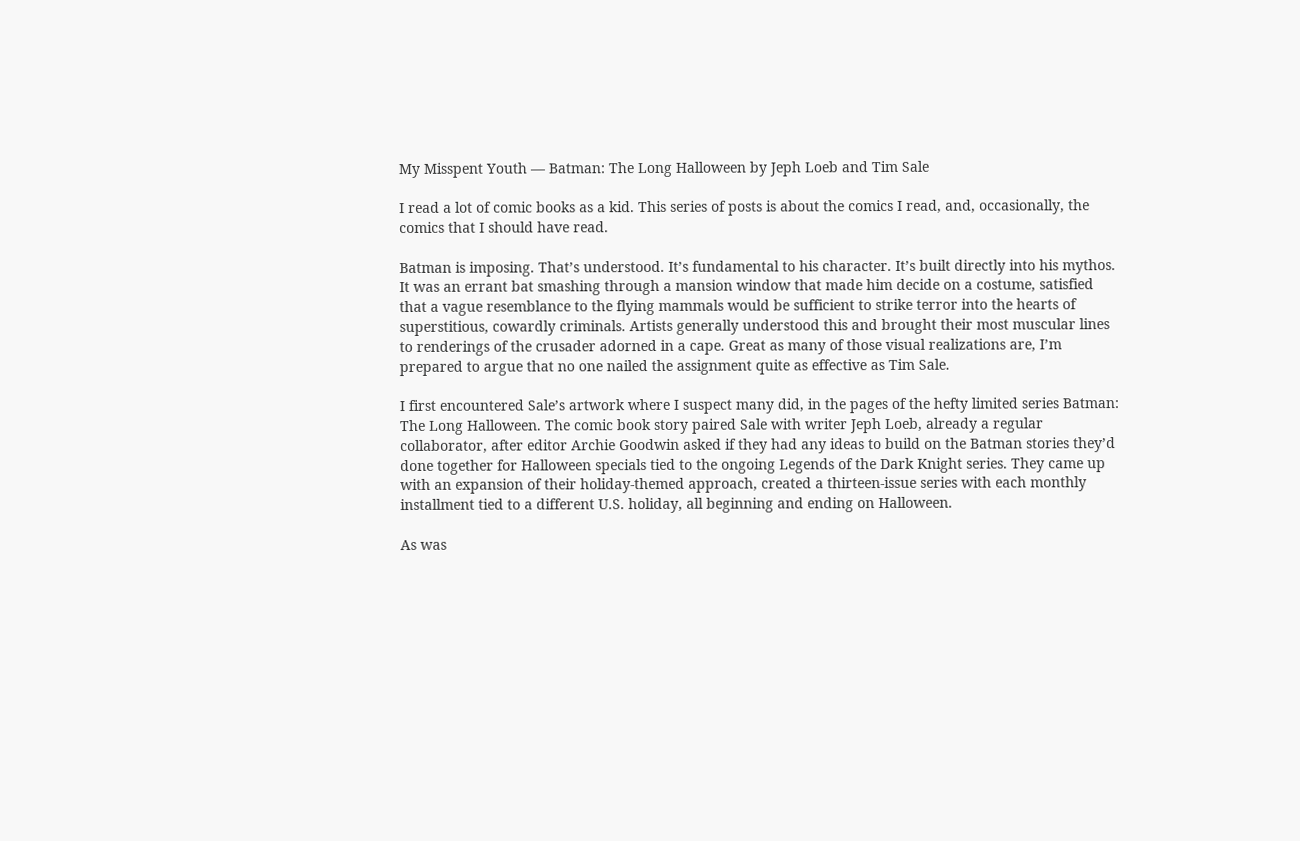My Misspent Youth — Batman: The Long Halloween by Jeph Loeb and Tim Sale

I read a lot of comic books as a kid. This series of posts is about the comics I read, and, occasionally, the comics that I should have read.

Batman is imposing. That’s understood. It’s fundamental to his character. It’s built directly into his mythos. It was an errant bat smashing through a mansion window that made him decide on a costume, satisfied that a vague resemblance to the flying mammals would be sufficient to strike terror into the hearts of superstitious, cowardly criminals. Artists generally understood this and brought their most muscular lines to renderings of the crusader adorned in a cape. Great as many of those visual realizations are, I’m prepared to argue that no one nailed the assignment quite as effective as Tim Sale.

I first encountered Sale’s artwork where I suspect many did, in the pages of the hefty limited series Batman: The Long Halloween. The comic book story paired Sale with writer Jeph Loeb, already a regular collaborator, after editor Archie Goodwin asked if they had any ideas to build on the Batman stories they’d done together for Halloween specials tied to the ongoing Legends of the Dark Knight series. They came up with an expansion of their holiday-themed approach, created a thirteen-issue series with each monthly installment tied to a different U.S. holiday, all beginning and ending on Halloween.

As was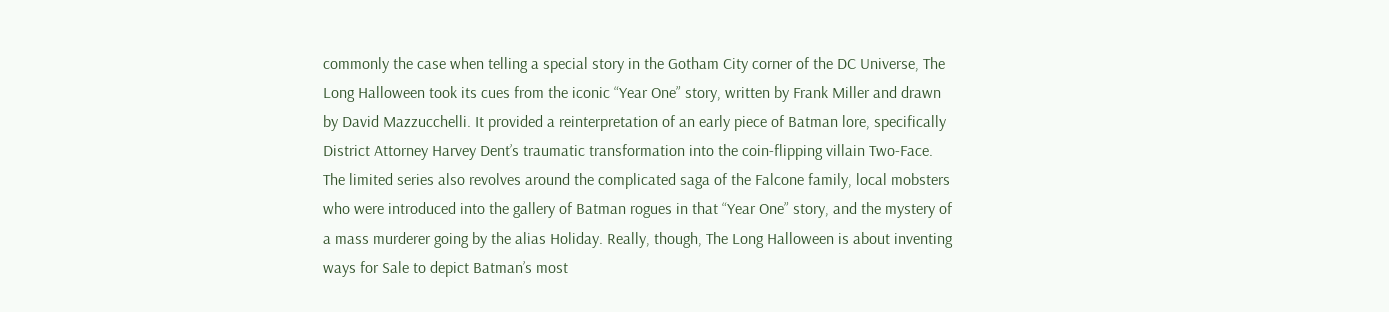commonly the case when telling a special story in the Gotham City corner of the DC Universe, The Long Halloween took its cues from the iconic “Year One” story, written by Frank Miller and drawn by David Mazzucchelli. It provided a reinterpretation of an early piece of Batman lore, specifically District Attorney Harvey Dent’s traumatic transformation into the coin-flipping villain Two-Face. The limited series also revolves around the complicated saga of the Falcone family, local mobsters who were introduced into the gallery of Batman rogues in that “Year One” story, and the mystery of a mass murderer going by the alias Holiday. Really, though, The Long Halloween is about inventing ways for Sale to depict Batman’s most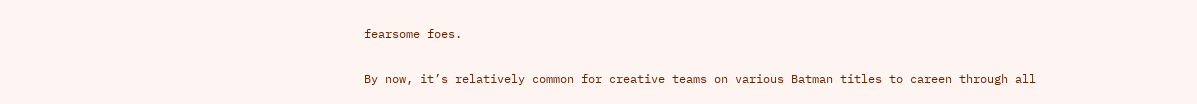fearsome foes.

By now, it’s relatively common for creative teams on various Batman titles to careen through all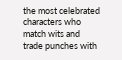the most celebrated characters who match wits and trade punches with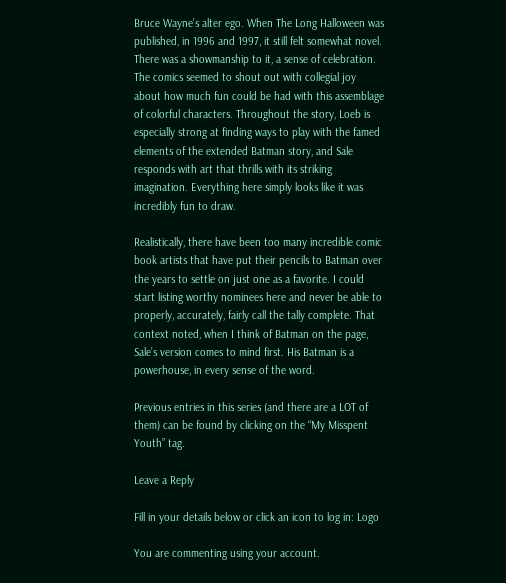Bruce Wayne’s alter ego. When The Long Halloween was published, in 1996 and 1997, it still felt somewhat novel. There was a showmanship to it, a sense of celebration. The comics seemed to shout out with collegial joy about how much fun could be had with this assemblage of colorful characters. Throughout the story, Loeb is especially strong at finding ways to play with the famed elements of the extended Batman story, and Sale responds with art that thrills with its striking imagination. Everything here simply looks like it was incredibly fun to draw.

Realistically, there have been too many incredible comic book artists that have put their pencils to Batman over the years to settle on just one as a favorite. I could start listing worthy nominees here and never be able to properly, accurately, fairly call the tally complete. That context noted, when I think of Batman on the page, Sale’s version comes to mind first. His Batman is a powerhouse, in every sense of the word.

Previous entries in this series (and there are a LOT of them) can be found by clicking on the “My Misspent Youth” tag.

Leave a Reply

Fill in your details below or click an icon to log in: Logo

You are commenting using your account.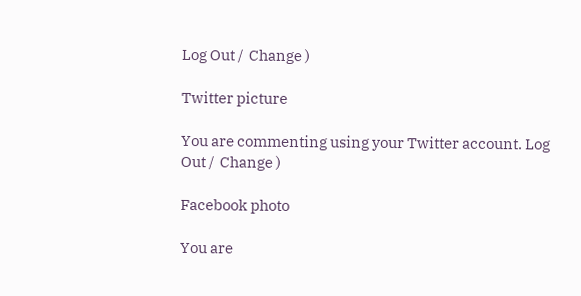Log Out /  Change )

Twitter picture

You are commenting using your Twitter account. Log Out /  Change )

Facebook photo

You are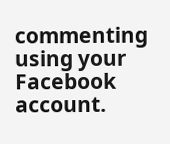commenting using your Facebook account.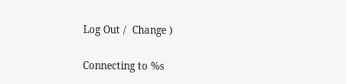Log Out /  Change )

Connecting to %s